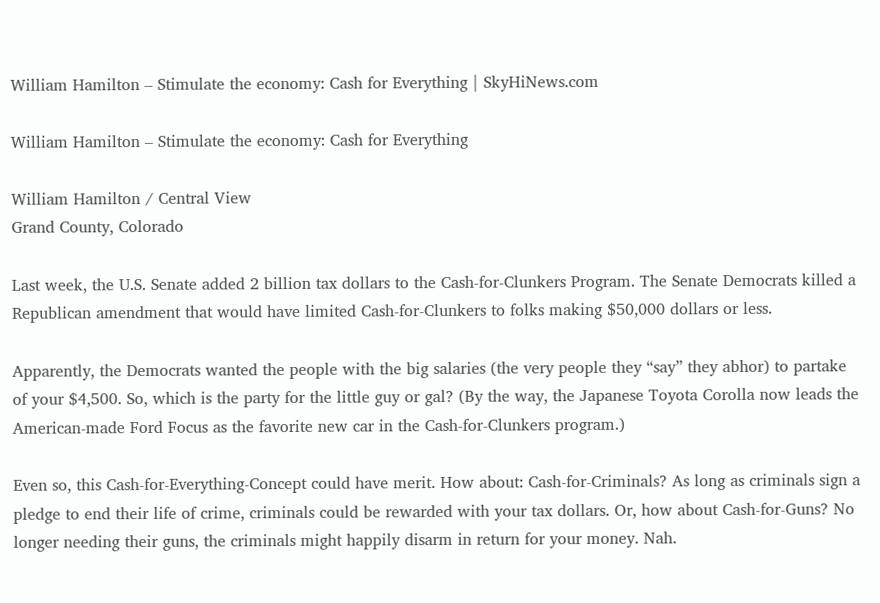William Hamilton – Stimulate the economy: Cash for Everything | SkyHiNews.com

William Hamilton – Stimulate the economy: Cash for Everything

William Hamilton / Central View
Grand County, Colorado

Last week, the U.S. Senate added 2 billion tax dollars to the Cash-for-Clunkers Program. The Senate Democrats killed a Republican amendment that would have limited Cash-for-Clunkers to folks making $50,000 dollars or less.

Apparently, the Democrats wanted the people with the big salaries (the very people they “say” they abhor) to partake of your $4,500. So, which is the party for the little guy or gal? (By the way, the Japanese Toyota Corolla now leads the American-made Ford Focus as the favorite new car in the Cash-for-Clunkers program.)

Even so, this Cash-for-Everything-Concept could have merit. How about: Cash-for-Criminals? As long as criminals sign a pledge to end their life of crime, criminals could be rewarded with your tax dollars. Or, how about Cash-for-Guns? No longer needing their guns, the criminals might happily disarm in return for your money. Nah.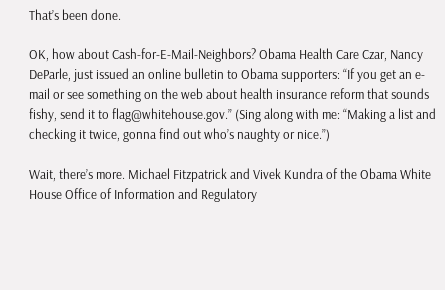That’s been done.

OK, how about Cash-for-E-Mail-Neighbors? Obama Health Care Czar, Nancy DeParle, just issued an online bulletin to Obama supporters: “If you get an e-mail or see something on the web about health insurance reform that sounds fishy, send it to flag@whitehouse.gov.” (Sing along with me: “Making a list and checking it twice, gonna find out who’s naughty or nice.”)

Wait, there’s more. Michael Fitzpatrick and Vivek Kundra of the Obama White House Office of Information and Regulatory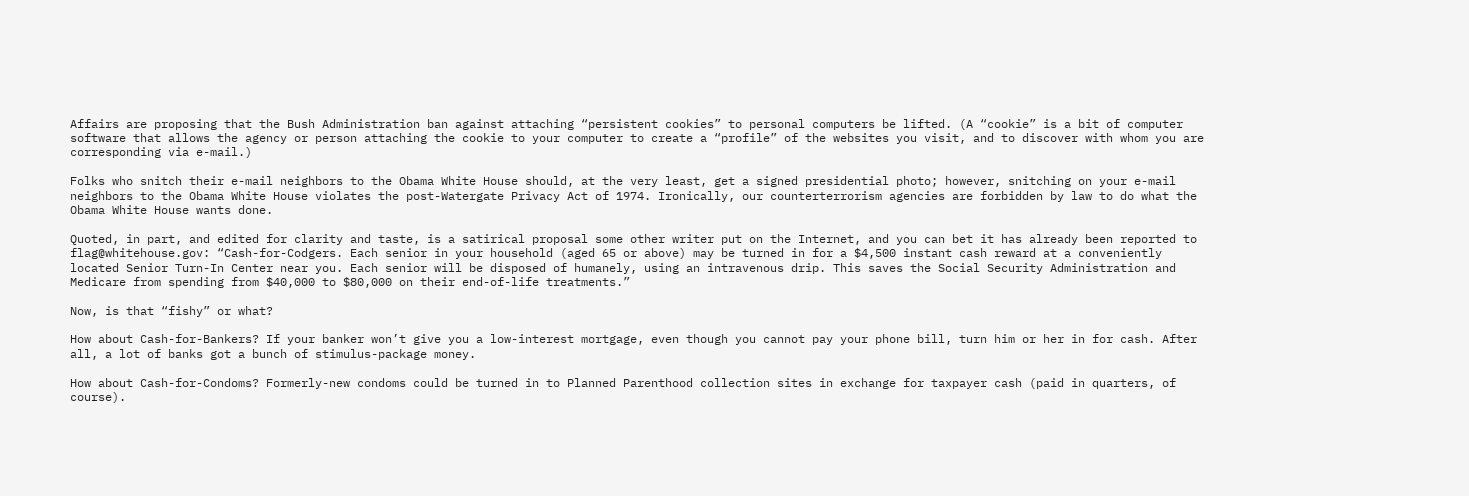Affairs are proposing that the Bush Administration ban against attaching “persistent cookies” to personal computers be lifted. (A “cookie” is a bit of computer software that allows the agency or person attaching the cookie to your computer to create a “profile” of the websites you visit, and to discover with whom you are corresponding via e-mail.)

Folks who snitch their e-mail neighbors to the Obama White House should, at the very least, get a signed presidential photo; however, snitching on your e-mail neighbors to the Obama White House violates the post-Watergate Privacy Act of 1974. Ironically, our counterterrorism agencies are forbidden by law to do what the Obama White House wants done.

Quoted, in part, and edited for clarity and taste, is a satirical proposal some other writer put on the Internet, and you can bet it has already been reported to flag@whitehouse.gov: “Cash-for-Codgers. Each senior in your household (aged 65 or above) may be turned in for a $4,500 instant cash reward at a conveniently located Senior Turn-In Center near you. Each senior will be disposed of humanely, using an intravenous drip. This saves the Social Security Administration and Medicare from spending from $40,000 to $80,000 on their end-of-life treatments.”

Now, is that “fishy” or what?

How about Cash-for-Bankers? If your banker won’t give you a low-interest mortgage, even though you cannot pay your phone bill, turn him or her in for cash. After all, a lot of banks got a bunch of stimulus-package money.

How about Cash-for-Condoms? Formerly-new condoms could be turned in to Planned Parenthood collection sites in exchange for taxpayer cash (paid in quarters, of course).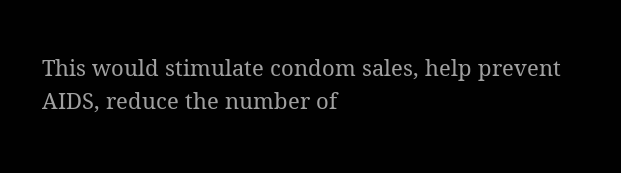This would stimulate condom sales, help prevent AIDS, reduce the number of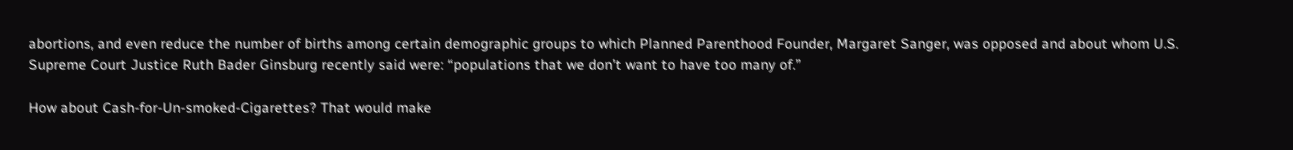abortions, and even reduce the number of births among certain demographic groups to which Planned Parenthood Founder, Margaret Sanger, was opposed and about whom U.S. Supreme Court Justice Ruth Bader Ginsburg recently said were: “populations that we don’t want to have too many of.”

How about Cash-for-Un-smoked-Cigarettes? That would make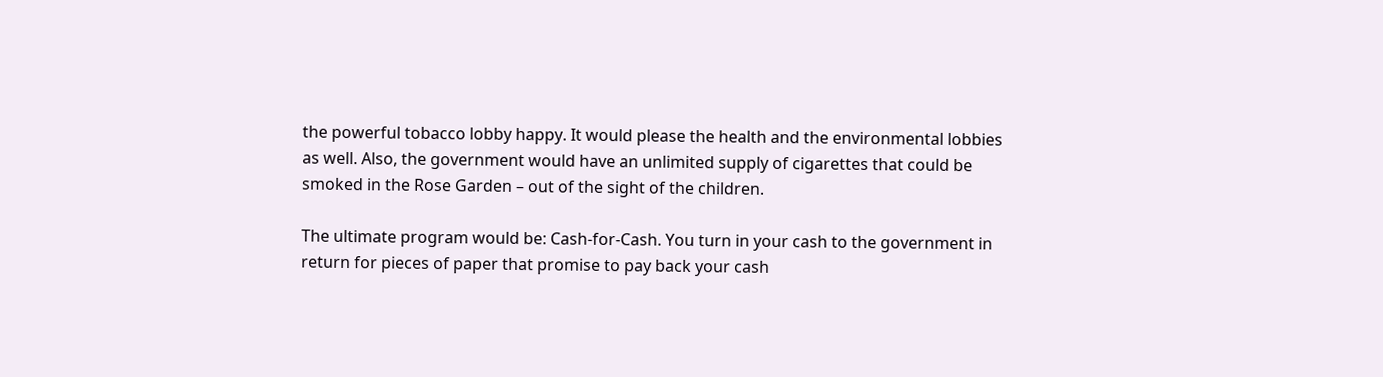the powerful tobacco lobby happy. It would please the health and the environmental lobbies as well. Also, the government would have an unlimited supply of cigarettes that could be smoked in the Rose Garden – out of the sight of the children.

The ultimate program would be: Cash-for-Cash. You turn in your cash to the government in return for pieces of paper that promise to pay back your cash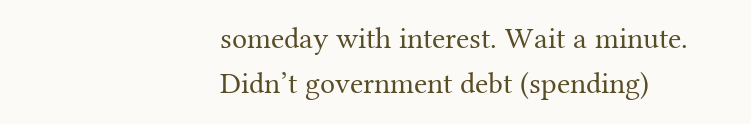someday with interest. Wait a minute. Didn’t government debt (spending)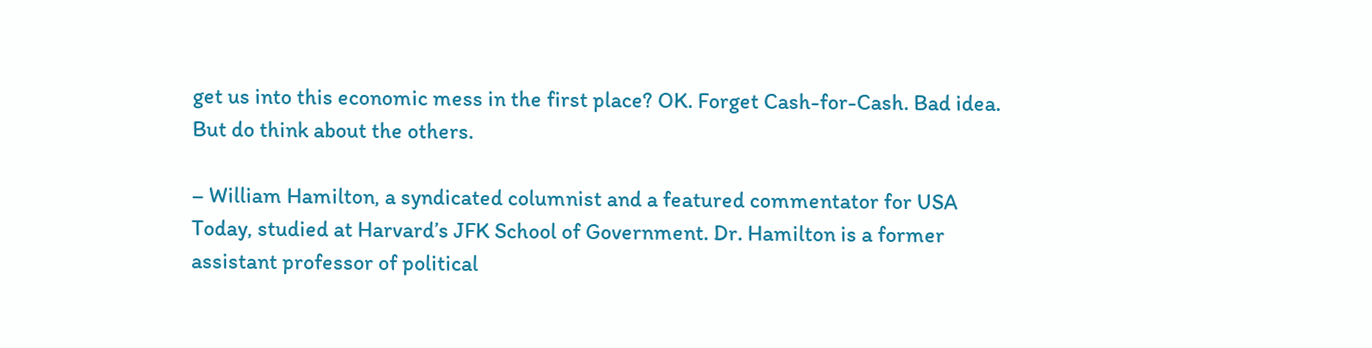get us into this economic mess in the first place? OK. Forget Cash-for-Cash. Bad idea. But do think about the others.

– William Hamilton, a syndicated columnist and a featured commentator for USA Today, studied at Harvard’s JFK School of Government. Dr. Hamilton is a former assistant professor of political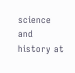science and history at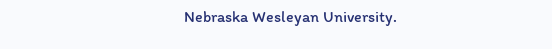Nebraska Wesleyan University.